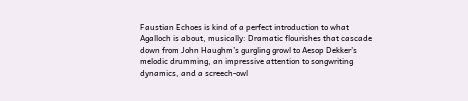Faustian Echoes is kind of a perfect introduction to what Agalloch is about, musically: Dramatic flourishes that cascade down from John Haughm’s gurgling growl to Aesop Dekker’s melodic drumming, an impressive attention to songwriting dynamics, and a screech-owl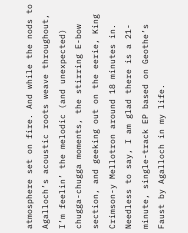atmosphere set on fire. And while the nods to Agalloch’s acoustic roots weave throughout, I’m feelin’ the melodic (and unexpected) chugga-chugga moments, the stirring E-bow section, and geeking out on the eerie, King Crimson-y Mellotron around 18 minutes in. Needless to say, I am glad there is a 21-minute, single-track EP based on Geothe’s Faust by Agalloch in my life.